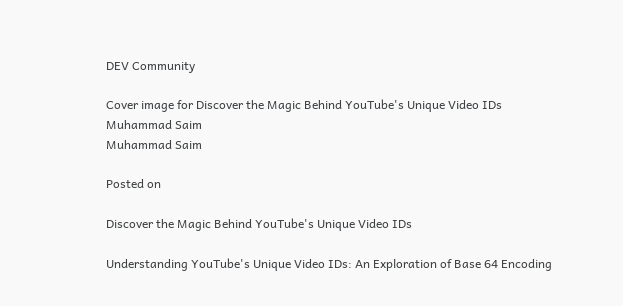DEV Community

Cover image for Discover the Magic Behind YouTube's Unique Video IDs
Muhammad Saim
Muhammad Saim

Posted on

Discover the Magic Behind YouTube's Unique Video IDs

Understanding YouTube's Unique Video IDs: An Exploration of Base 64 Encoding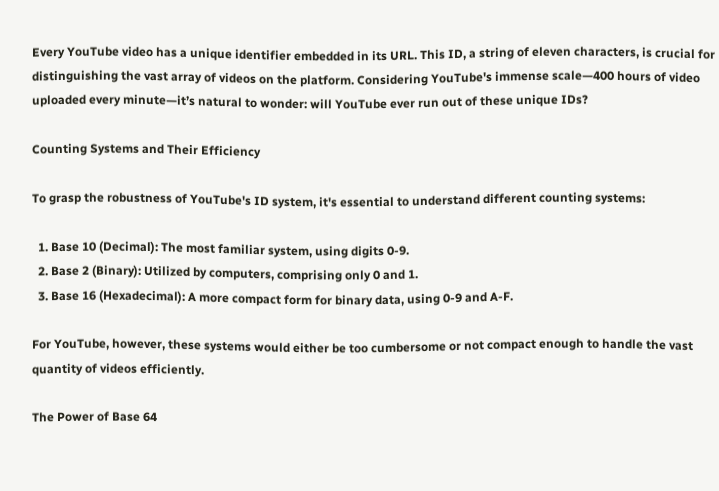Every YouTube video has a unique identifier embedded in its URL. This ID, a string of eleven characters, is crucial for distinguishing the vast array of videos on the platform. Considering YouTube's immense scale—400 hours of video uploaded every minute—it’s natural to wonder: will YouTube ever run out of these unique IDs?

Counting Systems and Their Efficiency

To grasp the robustness of YouTube's ID system, it's essential to understand different counting systems:

  1. Base 10 (Decimal): The most familiar system, using digits 0-9.
  2. Base 2 (Binary): Utilized by computers, comprising only 0 and 1.
  3. Base 16 (Hexadecimal): A more compact form for binary data, using 0-9 and A-F.

For YouTube, however, these systems would either be too cumbersome or not compact enough to handle the vast quantity of videos efficiently.

The Power of Base 64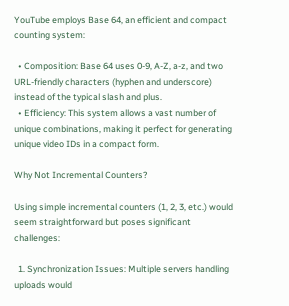YouTube employs Base 64, an efficient and compact counting system:

  • Composition: Base 64 uses 0-9, A-Z, a-z, and two URL-friendly characters (hyphen and underscore) instead of the typical slash and plus.
  • Efficiency: This system allows a vast number of unique combinations, making it perfect for generating unique video IDs in a compact form.

Why Not Incremental Counters?

Using simple incremental counters (1, 2, 3, etc.) would seem straightforward but poses significant challenges:

  1. Synchronization Issues: Multiple servers handling uploads would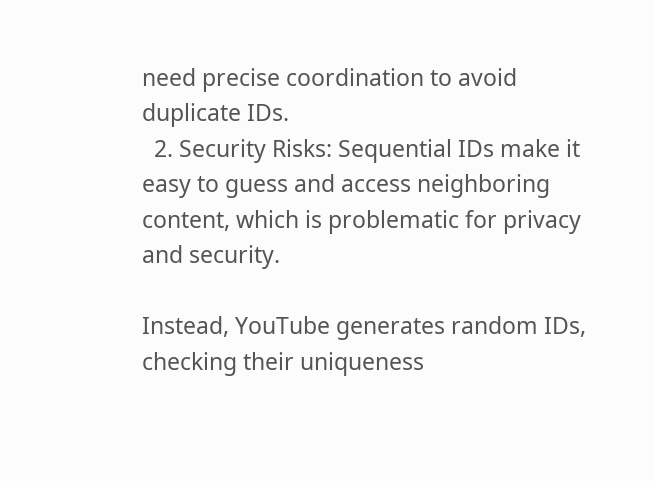need precise coordination to avoid duplicate IDs.
  2. Security Risks: Sequential IDs make it easy to guess and access neighboring content, which is problematic for privacy and security.

Instead, YouTube generates random IDs, checking their uniqueness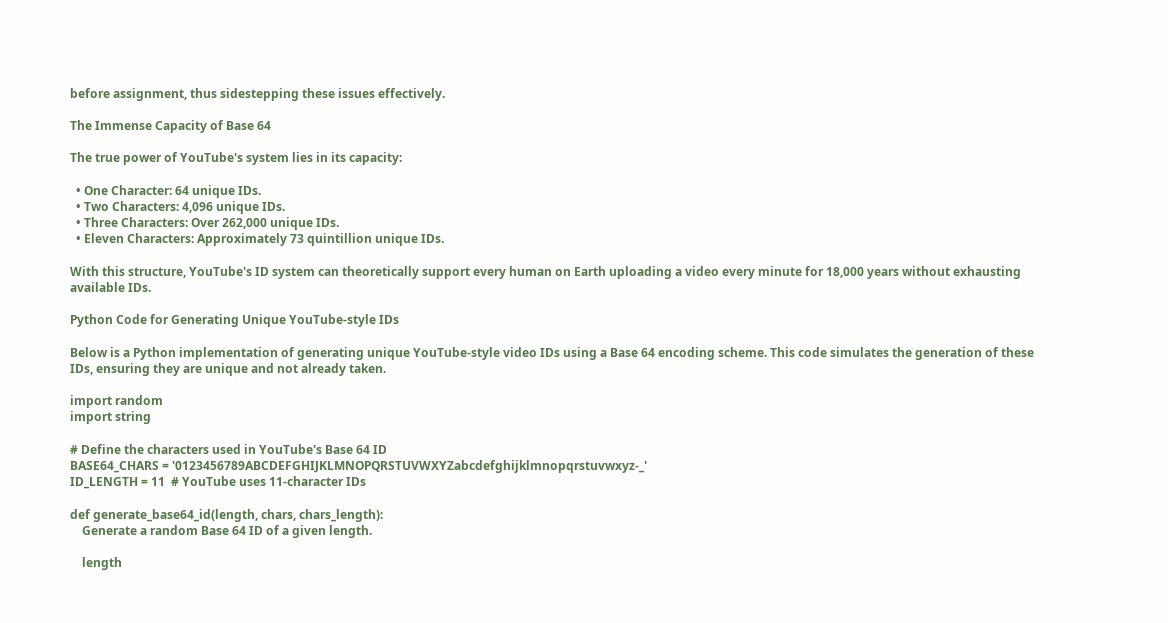before assignment, thus sidestepping these issues effectively.

The Immense Capacity of Base 64

The true power of YouTube's system lies in its capacity:

  • One Character: 64 unique IDs.
  • Two Characters: 4,096 unique IDs.
  • Three Characters: Over 262,000 unique IDs.
  • Eleven Characters: Approximately 73 quintillion unique IDs.

With this structure, YouTube's ID system can theoretically support every human on Earth uploading a video every minute for 18,000 years without exhausting available IDs.

Python Code for Generating Unique YouTube-style IDs

Below is a Python implementation of generating unique YouTube-style video IDs using a Base 64 encoding scheme. This code simulates the generation of these IDs, ensuring they are unique and not already taken.

import random
import string

# Define the characters used in YouTube's Base 64 ID
BASE64_CHARS = '0123456789ABCDEFGHIJKLMNOPQRSTUVWXYZabcdefghijklmnopqrstuvwxyz-_'
ID_LENGTH = 11  # YouTube uses 11-character IDs

def generate_base64_id(length, chars, chars_length):
    Generate a random Base 64 ID of a given length.

    length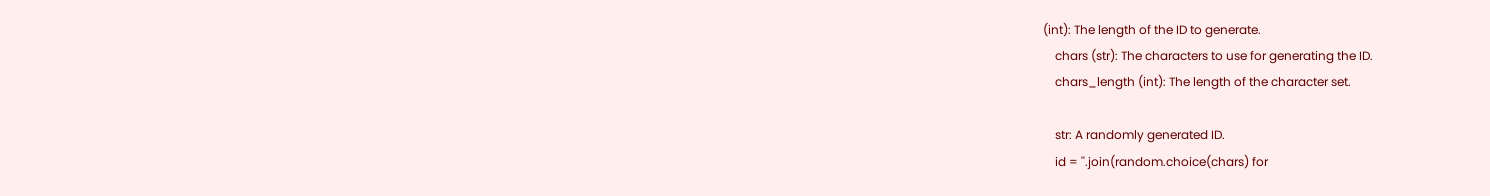(int): The length of the ID to generate.
    chars (str): The characters to use for generating the ID.
    chars_length (int): The length of the character set.

    str: A randomly generated ID.
    id = ''.join(random.choice(chars) for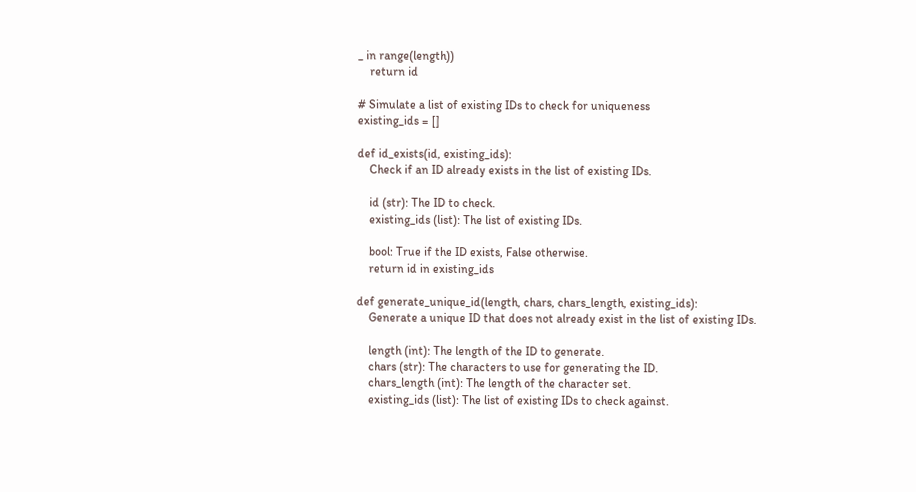_ in range(length))
    return id

# Simulate a list of existing IDs to check for uniqueness
existing_ids = []

def id_exists(id, existing_ids):
    Check if an ID already exists in the list of existing IDs.

    id (str): The ID to check.
    existing_ids (list): The list of existing IDs.

    bool: True if the ID exists, False otherwise.
    return id in existing_ids

def generate_unique_id(length, chars, chars_length, existing_ids):
    Generate a unique ID that does not already exist in the list of existing IDs.

    length (int): The length of the ID to generate.
    chars (str): The characters to use for generating the ID.
    chars_length (int): The length of the character set.
    existing_ids (list): The list of existing IDs to check against.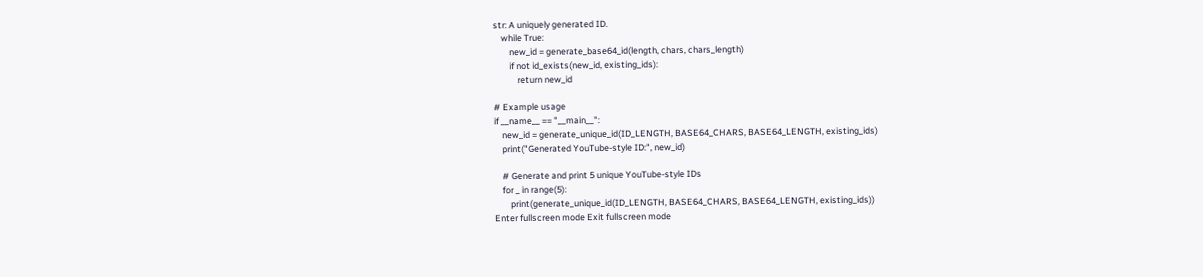str: A uniquely generated ID.
    while True:
        new_id = generate_base64_id(length, chars, chars_length)
        if not id_exists(new_id, existing_ids):
            return new_id

# Example usage
if __name__ == "__main__":
    new_id = generate_unique_id(ID_LENGTH, BASE64_CHARS, BASE64_LENGTH, existing_ids)
    print("Generated YouTube-style ID:", new_id)

    # Generate and print 5 unique YouTube-style IDs
    for _ in range(5):
        print(generate_unique_id(ID_LENGTH, BASE64_CHARS, BASE64_LENGTH, existing_ids))
Enter fullscreen mode Exit fullscreen mode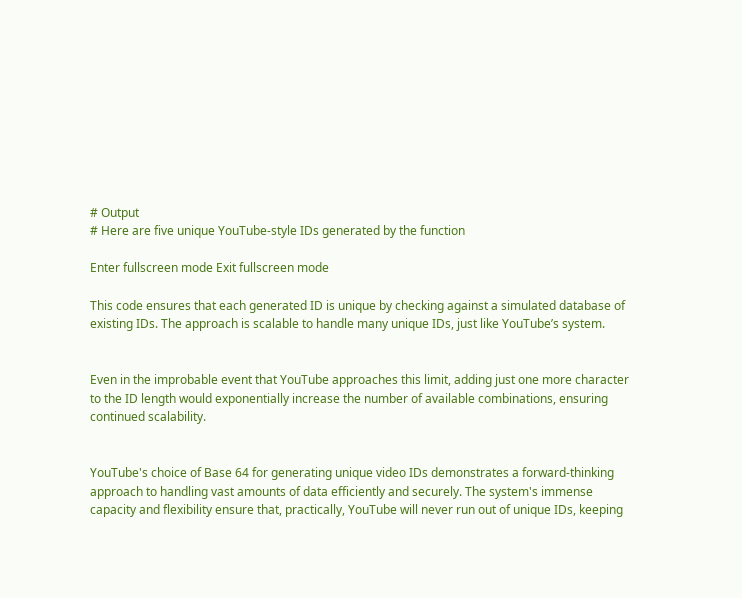# Output
# Here are five unique YouTube-style IDs generated by the function

Enter fullscreen mode Exit fullscreen mode

This code ensures that each generated ID is unique by checking against a simulated database of existing IDs. The approach is scalable to handle many unique IDs, just like YouTube’s system.


Even in the improbable event that YouTube approaches this limit, adding just one more character to the ID length would exponentially increase the number of available combinations, ensuring continued scalability.


YouTube's choice of Base 64 for generating unique video IDs demonstrates a forward-thinking approach to handling vast amounts of data efficiently and securely. The system's immense capacity and flexibility ensure that, practically, YouTube will never run out of unique IDs, keeping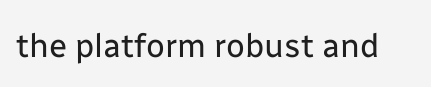the platform robust and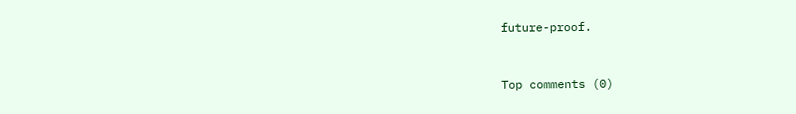future-proof.


Top comments (0)